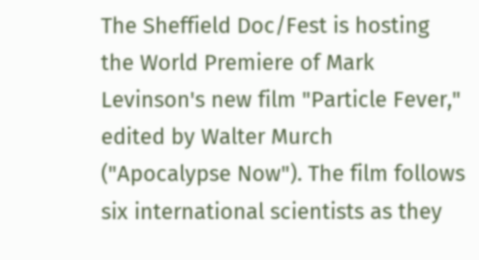The Sheffield Doc/Fest is hosting the World Premiere of Mark Levinson's new film "Particle Fever," edited by Walter Murch ("Apocalypse Now"). The film follows six international scientists as they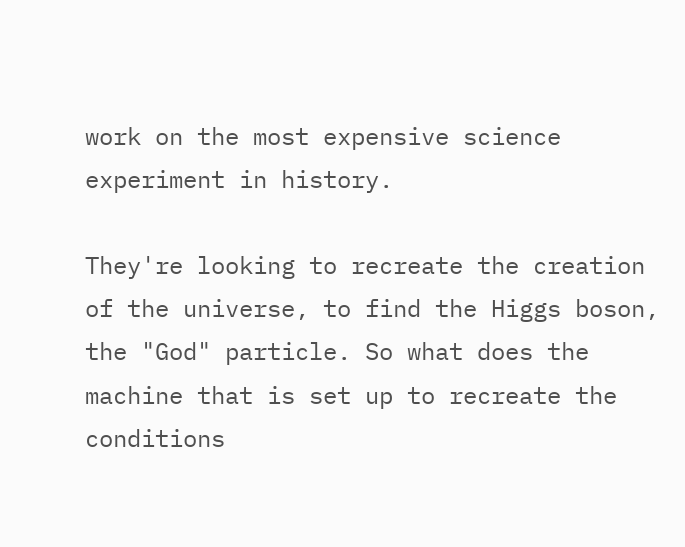work on the most expensive science experiment in history.

They're looking to recreate the creation of the universe, to find the Higgs boson, the "God" particle. So what does the machine that is set up to recreate the conditions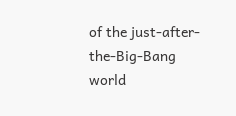of the just-after-the-Big-Bang world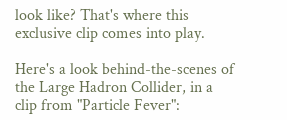look like? That's where this exclusive clip comes into play.

Here's a look behind-the-scenes of the Large Hadron Collider, in a clip from "Particle Fever":